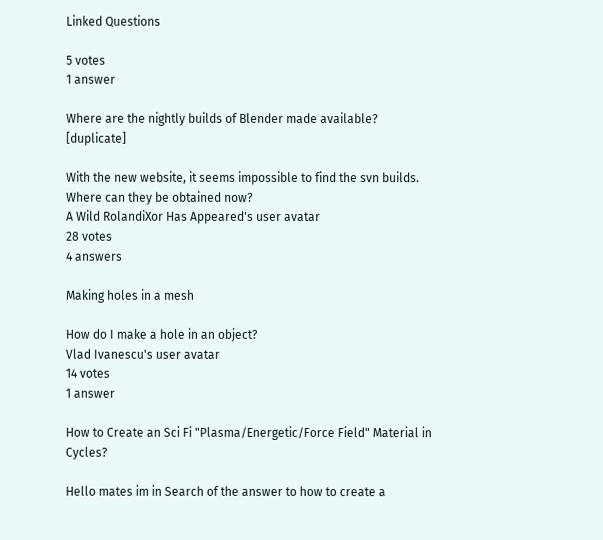Linked Questions

5 votes
1 answer

Where are the nightly builds of Blender made available? [duplicate]

With the new website, it seems impossible to find the svn builds. Where can they be obtained now?
A Wild RolandiXor Has Appeared's user avatar
28 votes
4 answers

Making holes in a mesh

How do I make a hole in an object?
Vlad Ivanescu's user avatar
14 votes
1 answer

How to Create an Sci Fi "Plasma/Energetic/Force Field" Material in Cycles?

Hello mates im in Search of the answer to how to create a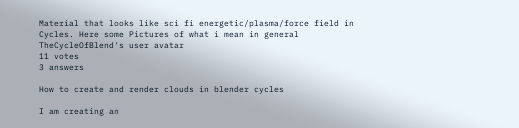Material that looks like sci fi energetic/plasma/force field in Cycles. Here some Pictures of what i mean in general
TheCycleOfBlend's user avatar
11 votes
3 answers

How to create and render clouds in blender cycles

I am creating an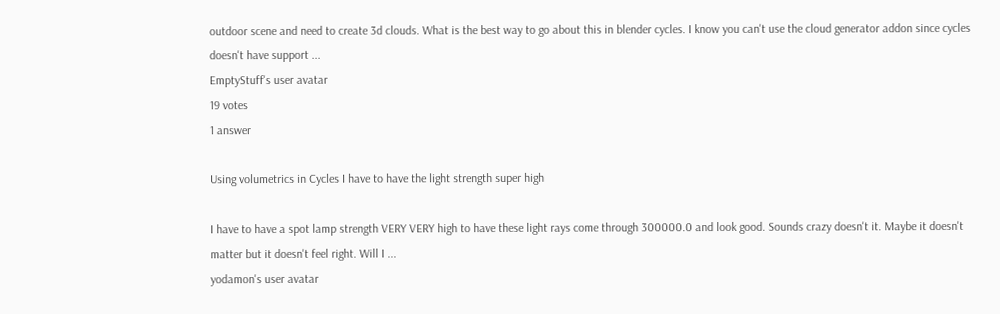outdoor scene and need to create 3d clouds. What is the best way to go about this in blender cycles. I know you can't use the cloud generator addon since cycles doesn't have support ...
EmptyStuff's user avatar
19 votes
1 answer

Using volumetrics in Cycles I have to have the light strength super high

I have to have a spot lamp strength VERY VERY high to have these light rays come through 300000.0 and look good. Sounds crazy doesn't it. Maybe it doesn't matter but it doesn't feel right. Will I ...
yodamon's user avatar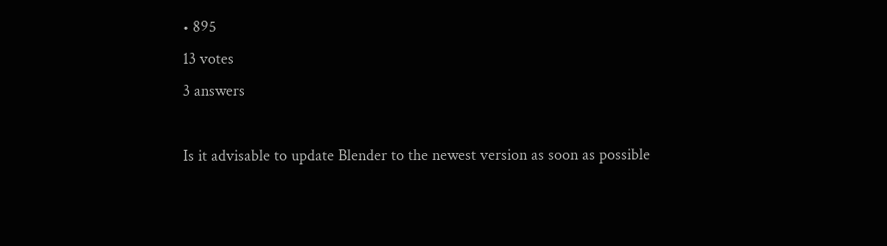• 895
13 votes
3 answers

Is it advisable to update Blender to the newest version as soon as possible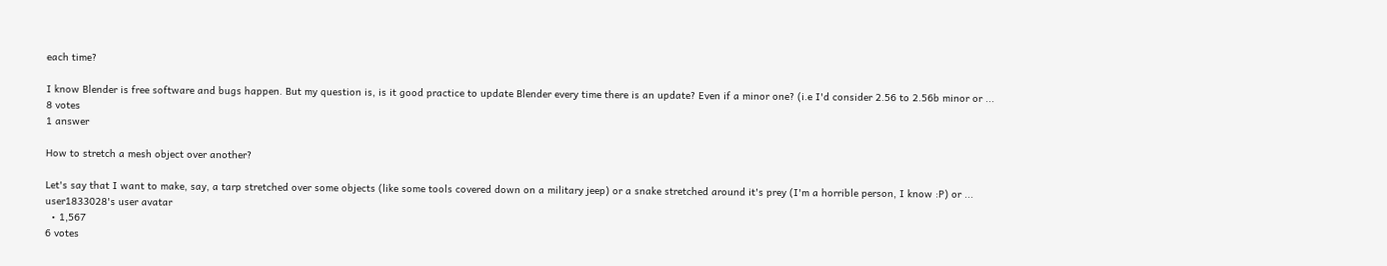each time?

I know Blender is free software and bugs happen. But my question is, is it good practice to update Blender every time there is an update? Even if a minor one? (i.e I'd consider 2.56 to 2.56b minor or ...
8 votes
1 answer

How to stretch a mesh object over another?

Let's say that I want to make, say, a tarp stretched over some objects (like some tools covered down on a military jeep) or a snake stretched around it's prey (I'm a horrible person, I know :P) or ...
user1833028's user avatar
  • 1,567
6 votes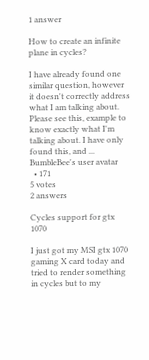1 answer

How to create an infinite plane in cycles?

I have already found one similar question, however it doesn't correctly address what I am talking about. Please see this, example to know exactly what I'm talking about. I have only found this, and ...
BumbleBee's user avatar
  • 171
5 votes
2 answers

Cycles support for gtx 1070

I just got my MSI gtx 1070 gaming X card today and tried to render something in cycles but to my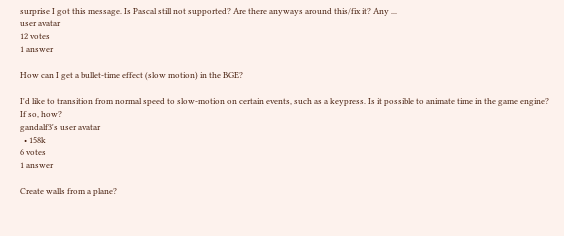surprise I got this message. Is Pascal still not supported? Are there anyways around this/fix it? Any ...
user avatar
12 votes
1 answer

How can I get a bullet-time effect (slow motion) in the BGE?

I'd like to transition from normal speed to slow-motion on certain events, such as a keypress. Is it possible to animate time in the game engine? If so, how?
gandalf3's user avatar
  • 158k
6 votes
1 answer

Create walls from a plane?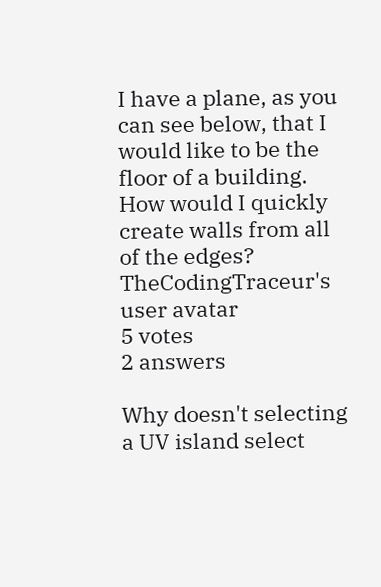I have a plane, as you can see below, that I would like to be the floor of a building. How would I quickly create walls from all of the edges?
TheCodingTraceur's user avatar
5 votes
2 answers

Why doesn't selecting a UV island select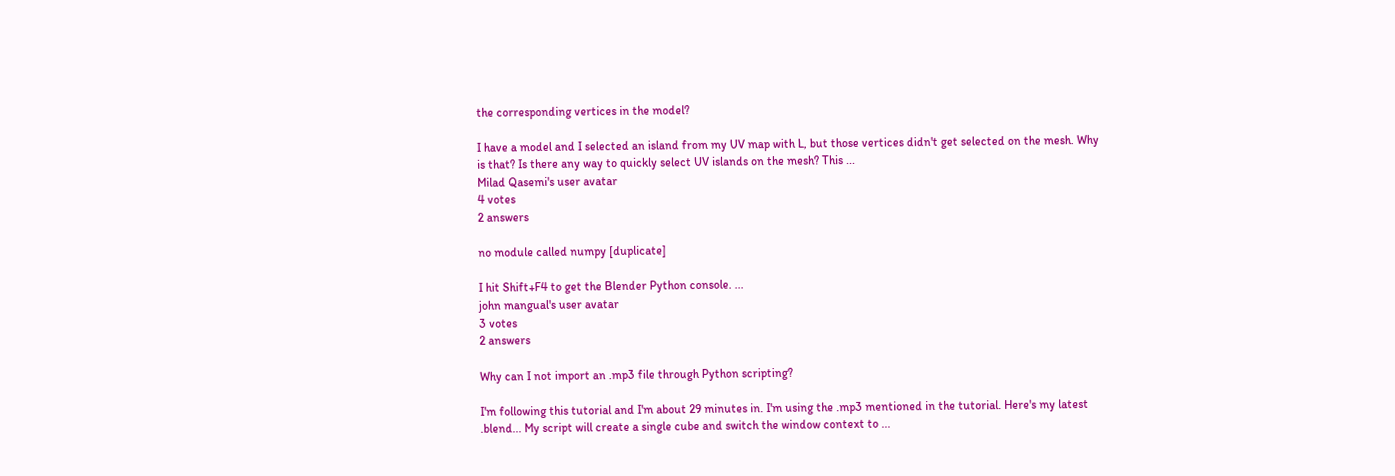the corresponding vertices in the model?

I have a model and I selected an island from my UV map with L, but those vertices didn't get selected on the mesh. Why is that? Is there any way to quickly select UV islands on the mesh? This ...
Milad Qasemi's user avatar
4 votes
2 answers

no module called numpy [duplicate]

I hit Shift+F4 to get the Blender Python console. ...
john mangual's user avatar
3 votes
2 answers

Why can I not import an .mp3 file through Python scripting?

I'm following this tutorial and I'm about 29 minutes in. I'm using the .mp3 mentioned in the tutorial. Here's my latest .blend... My script will create a single cube and switch the window context to ...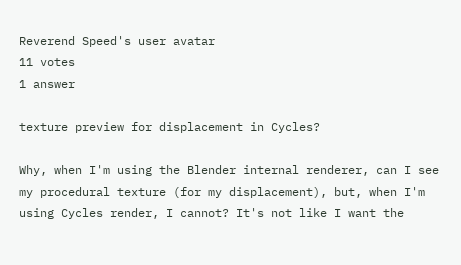Reverend Speed's user avatar
11 votes
1 answer

texture preview for displacement in Cycles?

Why, when I'm using the Blender internal renderer, can I see my procedural texture (for my displacement), but, when I'm using Cycles render, I cannot? It's not like I want the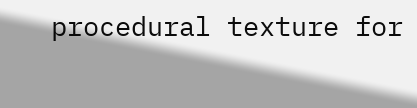procedural texture for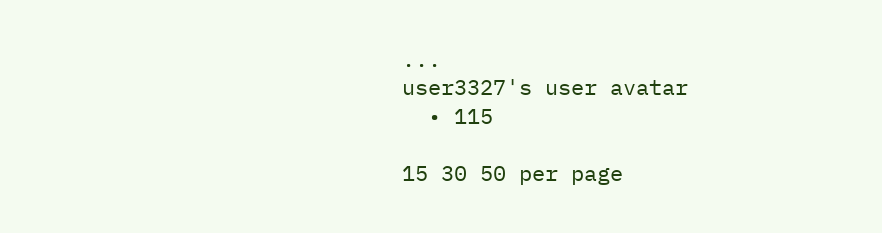...
user3327's user avatar
  • 115

15 30 50 per page